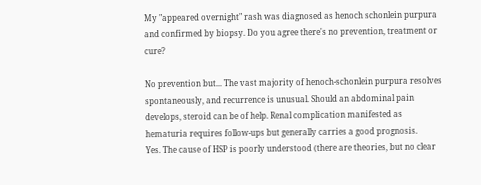My "appeared overnight" rash was diagnosed as henoch schonlein purpura and confirmed by biopsy. Do you agree there's no prevention, treatment or cure?

No prevention but... The vast majority of henoch-schonlein purpura resolves spontaneously, and recurrence is unusual. Should an abdominal pain develops, steroid can be of help. Renal complication manifested as hematuria requires follow-ups but generally carries a good prognosis.
Yes. The cause of HSP is poorly understood (there are theories, but no clear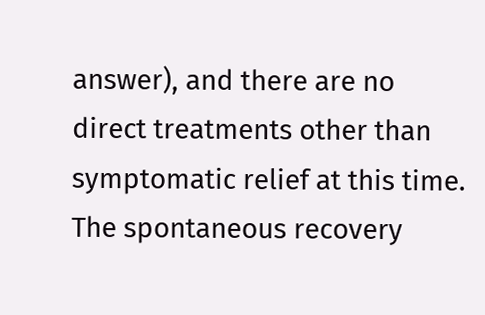answer), and there are no direct treatments other than symptomatic relief at this time. The spontaneous recovery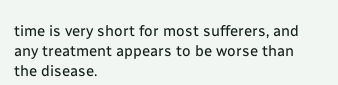time is very short for most sufferers, and any treatment appears to be worse than the disease.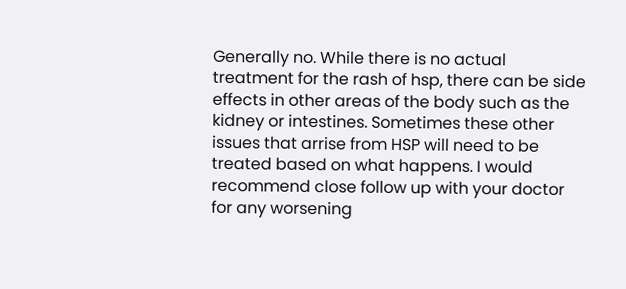Generally no. While there is no actual treatment for the rash of hsp, there can be side effects in other areas of the body such as the kidney or intestines. Sometimes these other issues that arrise from HSP will need to be treated based on what happens. I would recommend close follow up with your doctor for any worsening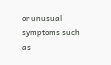or unusual symptoms such as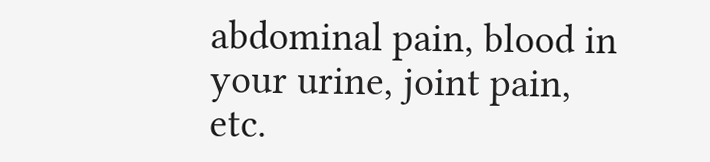abdominal pain, blood in your urine, joint pain, etc.